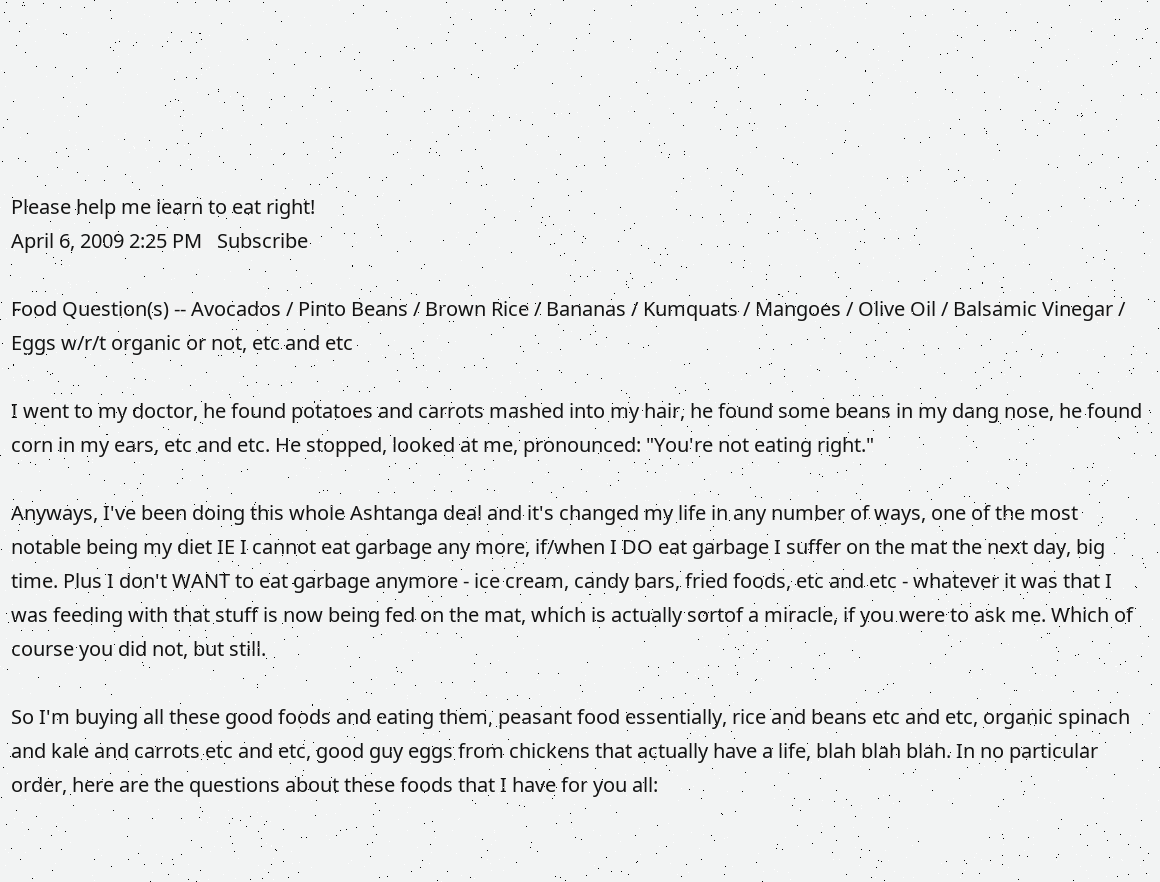Please help me learn to eat right!
April 6, 2009 2:25 PM   Subscribe

Food Question(s) -- Avocados / Pinto Beans / Brown Rice / Bananas / Kumquats / Mangoes / Olive Oil / Balsamic Vinegar / Eggs w/r/t organic or not, etc and etc

I went to my doctor, he found potatoes and carrots mashed into my hair, he found some beans in my dang nose, he found corn in my ears, etc and etc. He stopped, looked at me, pronounced: "You're not eating right."

Anyways, I've been doing this whole Ashtanga deal and it's changed my life in any number of ways, one of the most notable being my diet IE I cannot eat garbage any more, if/when I DO eat garbage I suffer on the mat the next day, big time. Plus I don't WANT to eat garbage anymore - ice cream, candy bars, fried foods, etc and etc - whatever it was that I was feeding with that stuff is now being fed on the mat, which is actually sortof a miracle, if you were to ask me. Which of course you did not, but still.

So I'm buying all these good foods and eating them, peasant food essentially, rice and beans etc and etc, organic spinach and kale and carrots etc and etc, good guy eggs from chickens that actually have a life, blah blah blah. In no particular order, here are the questions about these foods that I have for you all: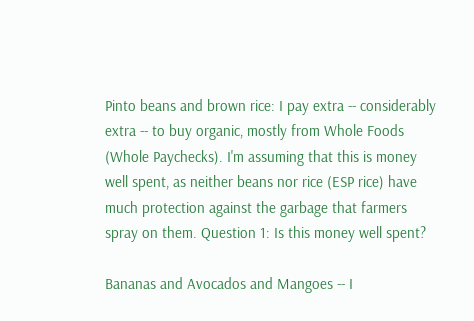Pinto beans and brown rice: I pay extra -- considerably extra -- to buy organic, mostly from Whole Foods (Whole Paychecks). I'm assuming that this is money well spent, as neither beans nor rice (ESP rice) have much protection against the garbage that farmers spray on them. Question 1: Is this money well spent?

Bananas and Avocados and Mangoes -- I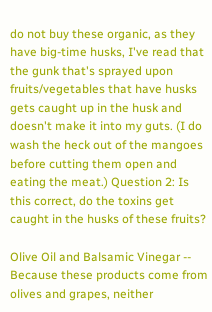do not buy these organic, as they have big-time husks, I've read that the gunk that's sprayed upon fruits/vegetables that have husks gets caught up in the husk and doesn't make it into my guts. (I do wash the heck out of the mangoes before cutting them open and eating the meat.) Question 2: Is this correct, do the toxins get caught in the husks of these fruits?

Olive Oil and Balsamic Vinegar -- Because these products come from olives and grapes, neither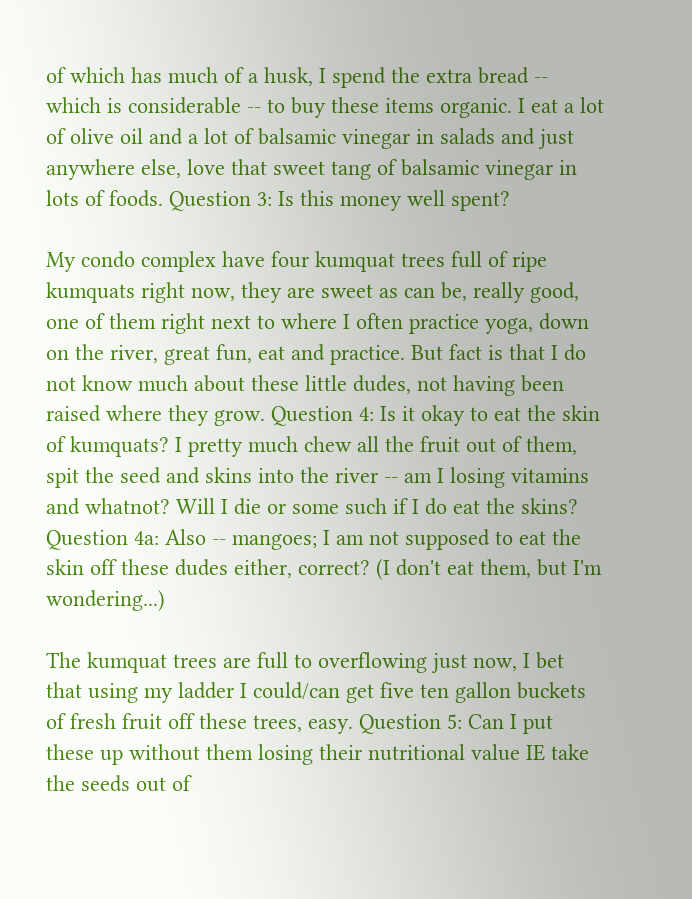of which has much of a husk, I spend the extra bread -- which is considerable -- to buy these items organic. I eat a lot of olive oil and a lot of balsamic vinegar in salads and just anywhere else, love that sweet tang of balsamic vinegar in lots of foods. Question 3: Is this money well spent?

My condo complex have four kumquat trees full of ripe kumquats right now, they are sweet as can be, really good, one of them right next to where I often practice yoga, down on the river, great fun, eat and practice. But fact is that I do not know much about these little dudes, not having been raised where they grow. Question 4: Is it okay to eat the skin of kumquats? I pretty much chew all the fruit out of them, spit the seed and skins into the river -- am I losing vitamins and whatnot? Will I die or some such if I do eat the skins? Question 4a: Also -- mangoes; I am not supposed to eat the skin off these dudes either, correct? (I don't eat them, but I'm wondering...)

The kumquat trees are full to overflowing just now, I bet that using my ladder I could/can get five ten gallon buckets of fresh fruit off these trees, easy. Question 5: Can I put these up without them losing their nutritional value IE take the seeds out of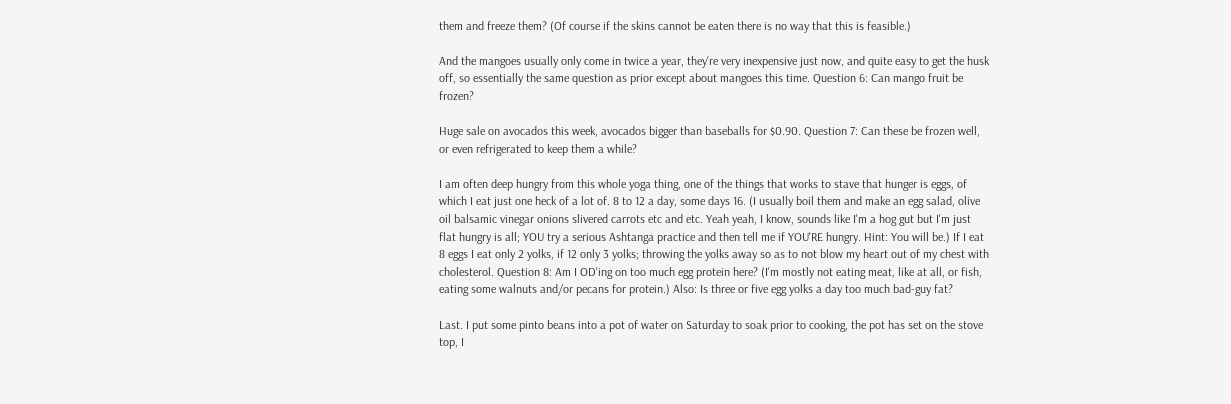them and freeze them? (Of course if the skins cannot be eaten there is no way that this is feasible.)

And the mangoes usually only come in twice a year, they're very inexpensive just now, and quite easy to get the husk off, so essentially the same question as prior except about mangoes this time. Question 6: Can mango fruit be frozen?

Huge sale on avocados this week, avocados bigger than baseballs for $0.90. Question 7: Can these be frozen well, or even refrigerated to keep them a while?

I am often deep hungry from this whole yoga thing, one of the things that works to stave that hunger is eggs, of which I eat just one heck of a lot of. 8 to 12 a day, some days 16. (I usually boil them and make an egg salad, olive oil balsamic vinegar onions slivered carrots etc and etc. Yeah yeah, I know, sounds like I'm a hog gut but I'm just flat hungry is all; YOU try a serious Ashtanga practice and then tell me if YOU'RE hungry. Hint: You will be.) If I eat 8 eggs I eat only 2 yolks, if 12 only 3 yolks; throwing the yolks away so as to not blow my heart out of my chest with cholesterol. Question 8: Am I OD'ing on too much egg protein here? (I'm mostly not eating meat, like at all, or fish, eating some walnuts and/or pecans for protein.) Also: Is three or five egg yolks a day too much bad-guy fat?

Last. I put some pinto beans into a pot of water on Saturday to soak prior to cooking, the pot has set on the stove top, I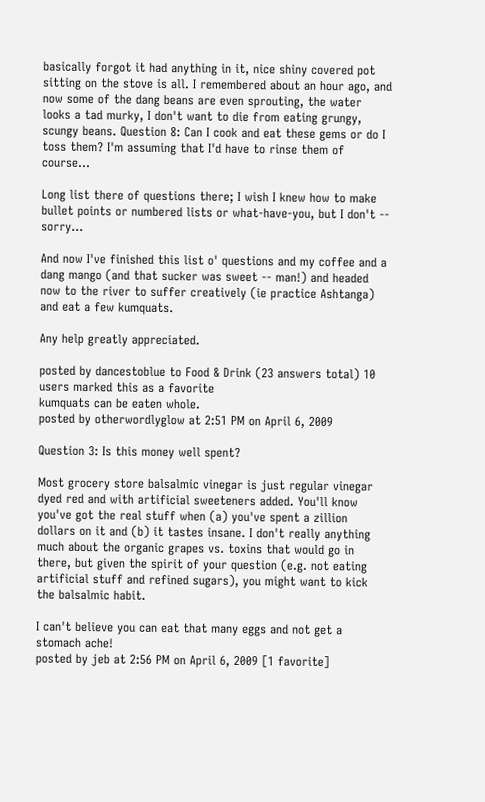basically forgot it had anything in it, nice shiny covered pot sitting on the stove is all. I remembered about an hour ago, and now some of the dang beans are even sprouting, the water looks a tad murky, I don't want to die from eating grungy, scungy beans. Question 8: Can I cook and eat these gems or do I toss them? I'm assuming that I'd have to rinse them of course...

Long list there of questions there; I wish I knew how to make bullet points or numbered lists or what-have-you, but I don't -- sorry...

And now I've finished this list o' questions and my coffee and a dang mango (and that sucker was sweet -- man!) and headed now to the river to suffer creatively (ie practice Ashtanga) and eat a few kumquats.

Any help greatly appreciated.

posted by dancestoblue to Food & Drink (23 answers total) 10 users marked this as a favorite
kumquats can be eaten whole.
posted by otherwordlyglow at 2:51 PM on April 6, 2009

Question 3: Is this money well spent?

Most grocery store balsalmic vinegar is just regular vinegar dyed red and with artificial sweeteners added. You'll know you've got the real stuff when (a) you've spent a zillion dollars on it and (b) it tastes insane. I don't really anything much about the organic grapes vs. toxins that would go in there, but given the spirit of your question (e.g. not eating artificial stuff and refined sugars), you might want to kick the balsalmic habit.

I can't believe you can eat that many eggs and not get a stomach ache!
posted by jeb at 2:56 PM on April 6, 2009 [1 favorite]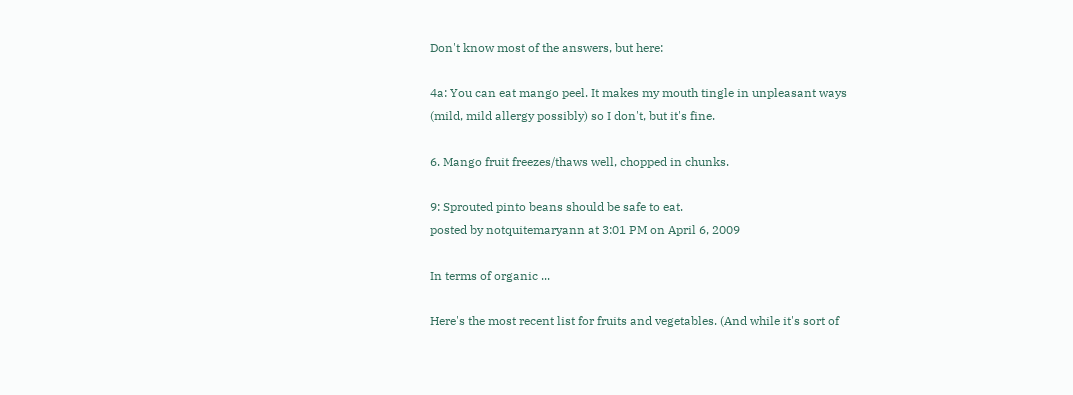Don't know most of the answers, but here:

4a: You can eat mango peel. It makes my mouth tingle in unpleasant ways (mild, mild allergy possibly) so I don't, but it's fine.

6. Mango fruit freezes/thaws well, chopped in chunks.

9: Sprouted pinto beans should be safe to eat.
posted by notquitemaryann at 3:01 PM on April 6, 2009

In terms of organic ...

Here's the most recent list for fruits and vegetables. (And while it's sort of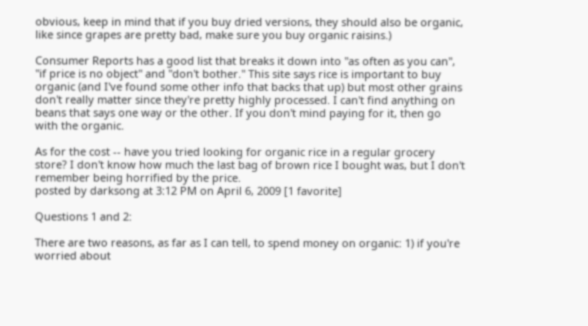obvious, keep in mind that if you buy dried versions, they should also be organic, like since grapes are pretty bad, make sure you buy organic raisins.)

Consumer Reports has a good list that breaks it down into "as often as you can", "if price is no object" and "don't bother." This site says rice is important to buy organic (and I've found some other info that backs that up) but most other grains don't really matter since they're pretty highly processed. I can't find anything on beans that says one way or the other. If you don't mind paying for it, then go with the organic.

As for the cost -- have you tried looking for organic rice in a regular grocery store? I don't know how much the last bag of brown rice I bought was, but I don't remember being horrified by the price.
posted by darksong at 3:12 PM on April 6, 2009 [1 favorite]

Questions 1 and 2:

There are two reasons, as far as I can tell, to spend money on organic: 1) if you're worried about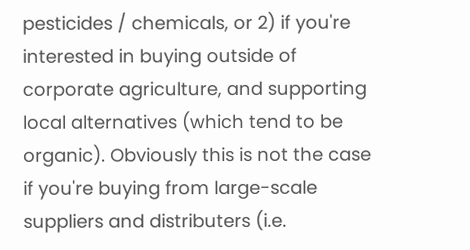pesticides / chemicals, or 2) if you're interested in buying outside of corporate agriculture, and supporting local alternatives (which tend to be organic). Obviously this is not the case if you're buying from large-scale suppliers and distributers (i.e.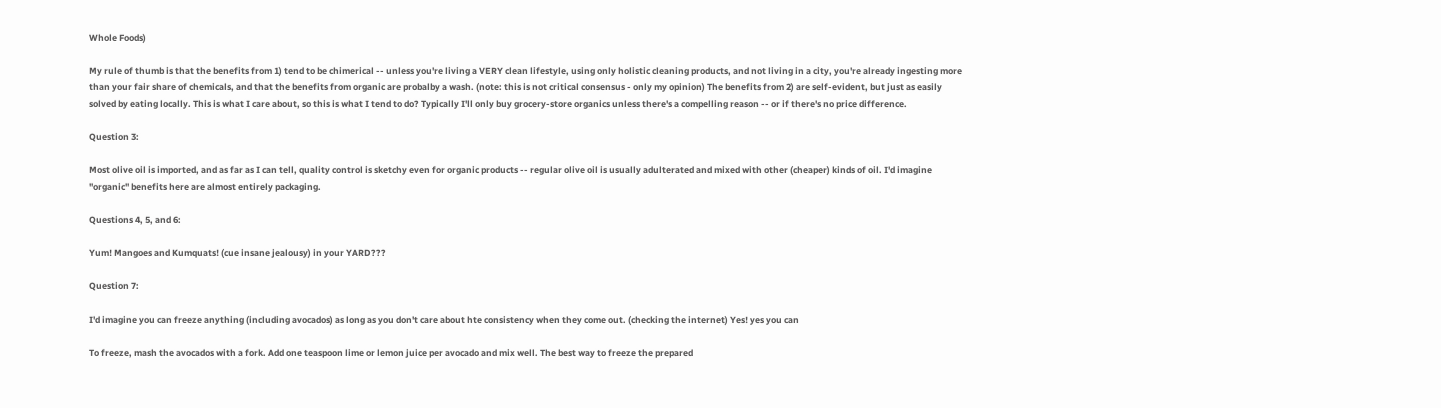Whole Foods)

My rule of thumb is that the benefits from 1) tend to be chimerical -- unless you're living a VERY clean lifestyle, using only holistic cleaning products, and not living in a city, you're already ingesting more than your fair share of chemicals, and that the benefits from organic are probalby a wash. (note: this is not critical consensus - only my opinion) The benefits from 2) are self-evident, but just as easily solved by eating locally. This is what I care about, so this is what I tend to do? Typically I'll only buy grocery-store organics unless there's a compelling reason -- or if there's no price difference.

Question 3:

Most olive oil is imported, and as far as I can tell, quality control is sketchy even for organic products -- regular olive oil is usually adulterated and mixed with other (cheaper) kinds of oil. I'd imagine "organic" benefits here are almost entirely packaging.

Questions 4, 5, and 6:

Yum! Mangoes and Kumquats! (cue insane jealousy) in your YARD???

Question 7:

I'd imagine you can freeze anything (including avocados) as long as you don't care about hte consistency when they come out. (checking the internet) Yes! yes you can

To freeze, mash the avocados with a fork. Add one teaspoon lime or lemon juice per avocado and mix well. The best way to freeze the prepared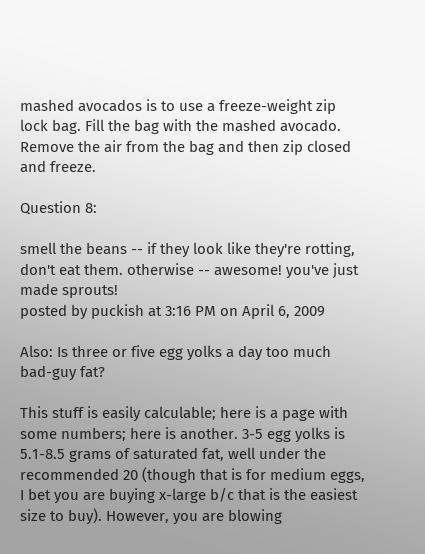mashed avocados is to use a freeze-weight zip lock bag. Fill the bag with the mashed avocado. Remove the air from the bag and then zip closed and freeze.

Question 8:

smell the beans -- if they look like they're rotting, don't eat them. otherwise -- awesome! you've just made sprouts!
posted by puckish at 3:16 PM on April 6, 2009

Also: Is three or five egg yolks a day too much bad-guy fat?

This stuff is easily calculable; here is a page with some numbers; here is another. 3-5 egg yolks is 5.1-8.5 grams of saturated fat, well under the recommended 20 (though that is for medium eggs, I bet you are buying x-large b/c that is the easiest size to buy). However, you are blowing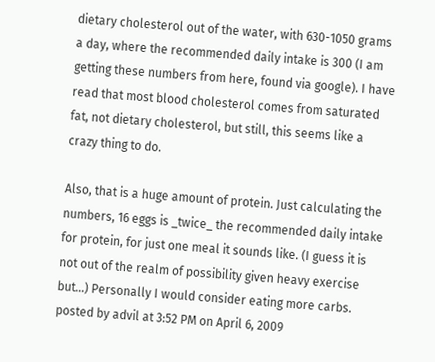dietary cholesterol out of the water, with 630-1050 grams a day, where the recommended daily intake is 300 (I am getting these numbers from here, found via google). I have read that most blood cholesterol comes from saturated fat, not dietary cholesterol, but still, this seems like a crazy thing to do.

Also, that is a huge amount of protein. Just calculating the numbers, 16 eggs is _twice_ the recommended daily intake for protein, for just one meal it sounds like. (I guess it is not out of the realm of possibility given heavy exercise but...) Personally I would consider eating more carbs.
posted by advil at 3:52 PM on April 6, 2009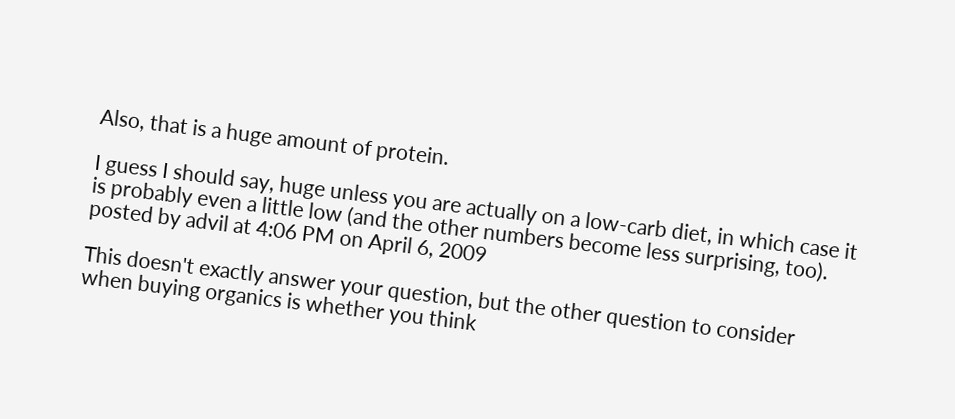Also, that is a huge amount of protein.

I guess I should say, huge unless you are actually on a low-carb diet, in which case it is probably even a little low (and the other numbers become less surprising, too).
posted by advil at 4:06 PM on April 6, 2009

This doesn't exactly answer your question, but the other question to consider when buying organics is whether you think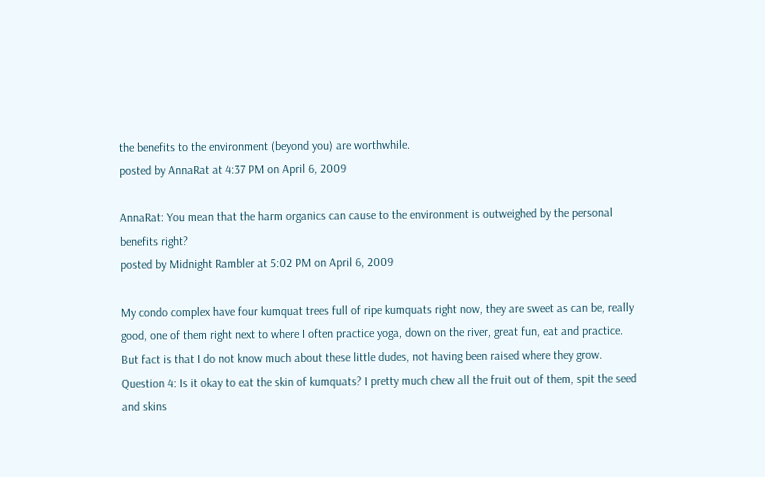the benefits to the environment (beyond you) are worthwhile.
posted by AnnaRat at 4:37 PM on April 6, 2009

AnnaRat: You mean that the harm organics can cause to the environment is outweighed by the personal benefits right?
posted by Midnight Rambler at 5:02 PM on April 6, 2009

My condo complex have four kumquat trees full of ripe kumquats right now, they are sweet as can be, really good, one of them right next to where I often practice yoga, down on the river, great fun, eat and practice. But fact is that I do not know much about these little dudes, not having been raised where they grow. Question 4: Is it okay to eat the skin of kumquats? I pretty much chew all the fruit out of them, spit the seed and skins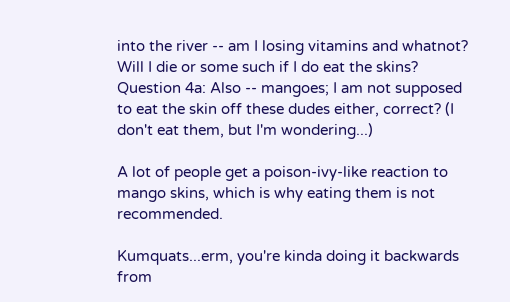into the river -- am I losing vitamins and whatnot? Will I die or some such if I do eat the skins? Question 4a: Also -- mangoes; I am not supposed to eat the skin off these dudes either, correct? (I don't eat them, but I'm wondering...)

A lot of people get a poison-ivy-like reaction to mango skins, which is why eating them is not recommended.

Kumquats...erm, you're kinda doing it backwards from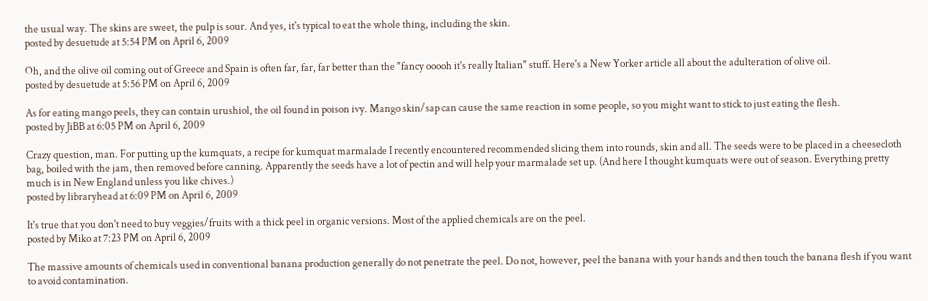the usual way. The skins are sweet, the pulp is sour. And yes, it's typical to eat the whole thing, including the skin.
posted by desuetude at 5:54 PM on April 6, 2009

Oh, and the olive oil coming out of Greece and Spain is often far, far, far better than the "fancy ooooh it's really Italian" stuff. Here's a New Yorker article all about the adulteration of olive oil.
posted by desuetude at 5:56 PM on April 6, 2009

As for eating mango peels, they can contain urushiol, the oil found in poison ivy. Mango skin/sap can cause the same reaction in some people, so you might want to stick to just eating the flesh.
posted by JiBB at 6:05 PM on April 6, 2009

Crazy question, man. For putting up the kumquats, a recipe for kumquat marmalade I recently encountered recommended slicing them into rounds, skin and all. The seeds were to be placed in a cheesecloth bag, boiled with the jam, then removed before canning. Apparently the seeds have a lot of pectin and will help your marmalade set up. (And here I thought kumquats were out of season. Everything pretty much is in New England unless you like chives.)
posted by libraryhead at 6:09 PM on April 6, 2009

It's true that you don't need to buy veggies/fruits with a thick peel in organic versions. Most of the applied chemicals are on the peel.
posted by Miko at 7:23 PM on April 6, 2009

The massive amounts of chemicals used in conventional banana production generally do not penetrate the peel. Do not, however, peel the banana with your hands and then touch the banana flesh if you want to avoid contamination.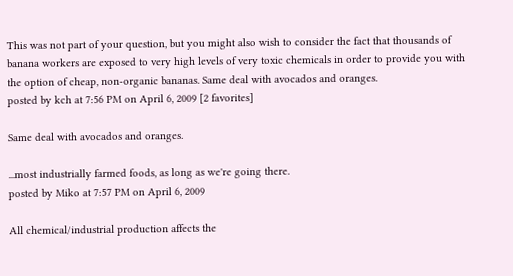This was not part of your question, but you might also wish to consider the fact that thousands of banana workers are exposed to very high levels of very toxic chemicals in order to provide you with the option of cheap, non-organic bananas. Same deal with avocados and oranges.
posted by kch at 7:56 PM on April 6, 2009 [2 favorites]

Same deal with avocados and oranges.

...most industrially farmed foods, as long as we're going there.
posted by Miko at 7:57 PM on April 6, 2009

All chemical/industrial production affects the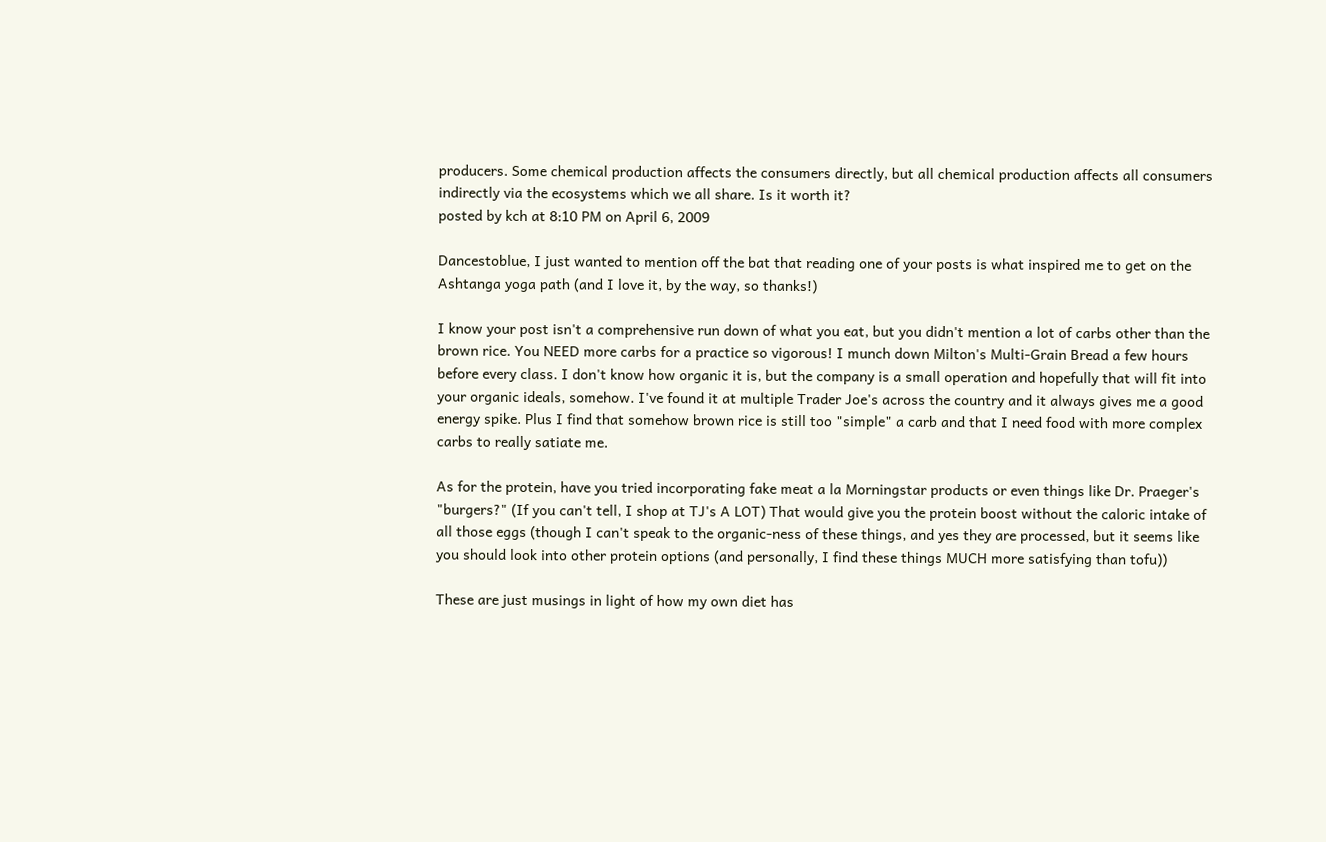producers. Some chemical production affects the consumers directly, but all chemical production affects all consumers indirectly via the ecosystems which we all share. Is it worth it?
posted by kch at 8:10 PM on April 6, 2009

Dancestoblue, I just wanted to mention off the bat that reading one of your posts is what inspired me to get on the Ashtanga yoga path (and I love it, by the way, so thanks!)

I know your post isn't a comprehensive run down of what you eat, but you didn't mention a lot of carbs other than the brown rice. You NEED more carbs for a practice so vigorous! I munch down Milton's Multi-Grain Bread a few hours before every class. I don't know how organic it is, but the company is a small operation and hopefully that will fit into your organic ideals, somehow. I've found it at multiple Trader Joe's across the country and it always gives me a good energy spike. Plus I find that somehow brown rice is still too "simple" a carb and that I need food with more complex carbs to really satiate me.

As for the protein, have you tried incorporating fake meat a la Morningstar products or even things like Dr. Praeger's "burgers?" (If you can't tell, I shop at TJ's A LOT) That would give you the protein boost without the caloric intake of all those eggs (though I can't speak to the organic-ness of these things, and yes they are processed, but it seems like you should look into other protein options (and personally, I find these things MUCH more satisfying than tofu))

These are just musings in light of how my own diet has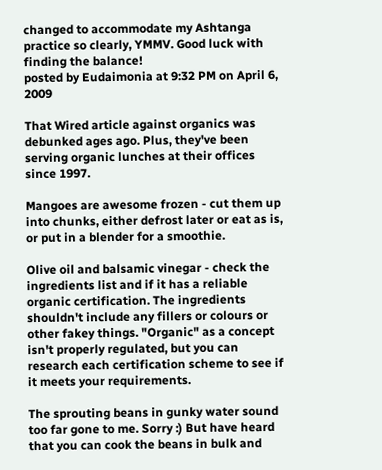changed to accommodate my Ashtanga practice so clearly, YMMV. Good luck with finding the balance!
posted by Eudaimonia at 9:32 PM on April 6, 2009

That Wired article against organics was debunked ages ago. Plus, they've been serving organic lunches at their offices since 1997.

Mangoes are awesome frozen - cut them up into chunks, either defrost later or eat as is, or put in a blender for a smoothie.

Olive oil and balsamic vinegar - check the ingredients list and if it has a reliable organic certification. The ingredients shouldn't include any fillers or colours or other fakey things. "Organic" as a concept isn't properly regulated, but you can research each certification scheme to see if it meets your requirements.

The sprouting beans in gunky water sound too far gone to me. Sorry :) But have heard that you can cook the beans in bulk and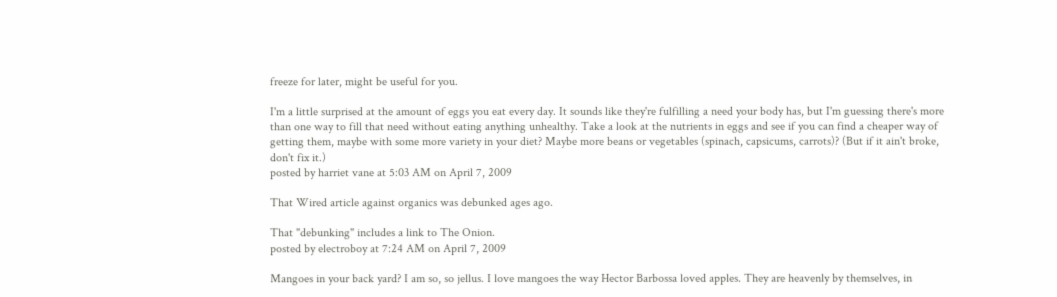freeze for later, might be useful for you.

I'm a little surprised at the amount of eggs you eat every day. It sounds like they're fulfilling a need your body has, but I'm guessing there's more than one way to fill that need without eating anything unhealthy. Take a look at the nutrients in eggs and see if you can find a cheaper way of getting them, maybe with some more variety in your diet? Maybe more beans or vegetables (spinach, capsicums, carrots)? (But if it ain't broke, don't fix it.)
posted by harriet vane at 5:03 AM on April 7, 2009

That Wired article against organics was debunked ages ago.

That "debunking" includes a link to The Onion.
posted by electroboy at 7:24 AM on April 7, 2009

Mangoes in your back yard? I am so, so jellus. I love mangoes the way Hector Barbossa loved apples. They are heavenly by themselves, in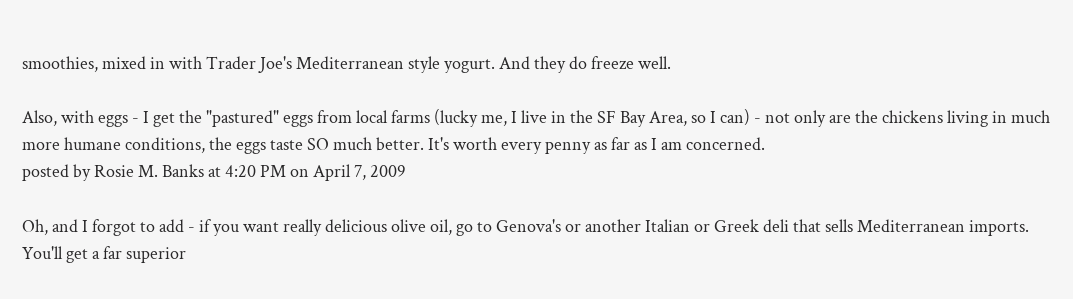smoothies, mixed in with Trader Joe's Mediterranean style yogurt. And they do freeze well.

Also, with eggs - I get the "pastured" eggs from local farms (lucky me, I live in the SF Bay Area, so I can) - not only are the chickens living in much more humane conditions, the eggs taste SO much better. It's worth every penny as far as I am concerned.
posted by Rosie M. Banks at 4:20 PM on April 7, 2009

Oh, and I forgot to add - if you want really delicious olive oil, go to Genova's or another Italian or Greek deli that sells Mediterranean imports. You'll get a far superior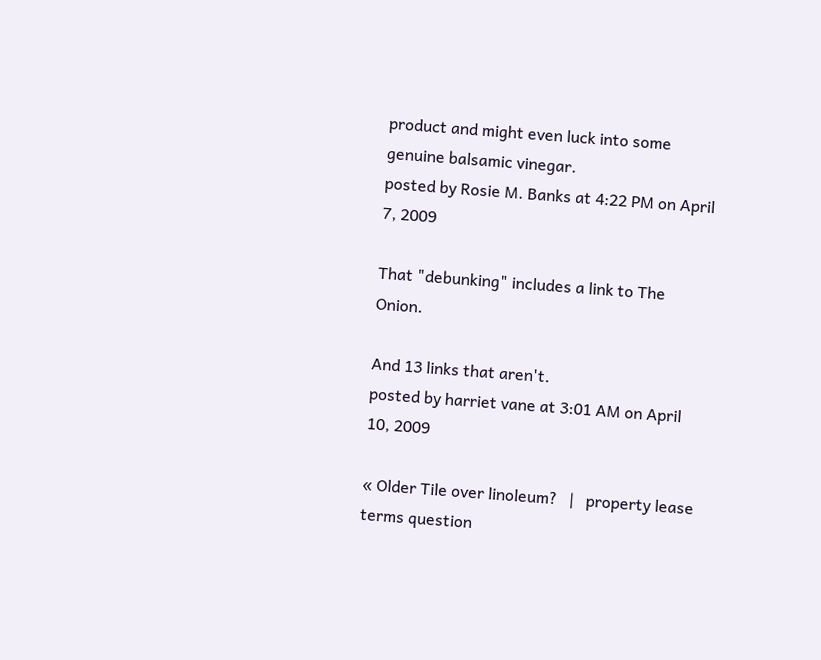product and might even luck into some genuine balsamic vinegar.
posted by Rosie M. Banks at 4:22 PM on April 7, 2009

That "debunking" includes a link to The Onion.

And 13 links that aren't.
posted by harriet vane at 3:01 AM on April 10, 2009

« Older Tile over linoleum?   |   property lease terms question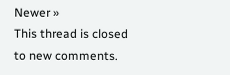Newer »
This thread is closed to new comments.